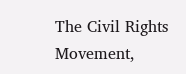The Civil Rights Movement,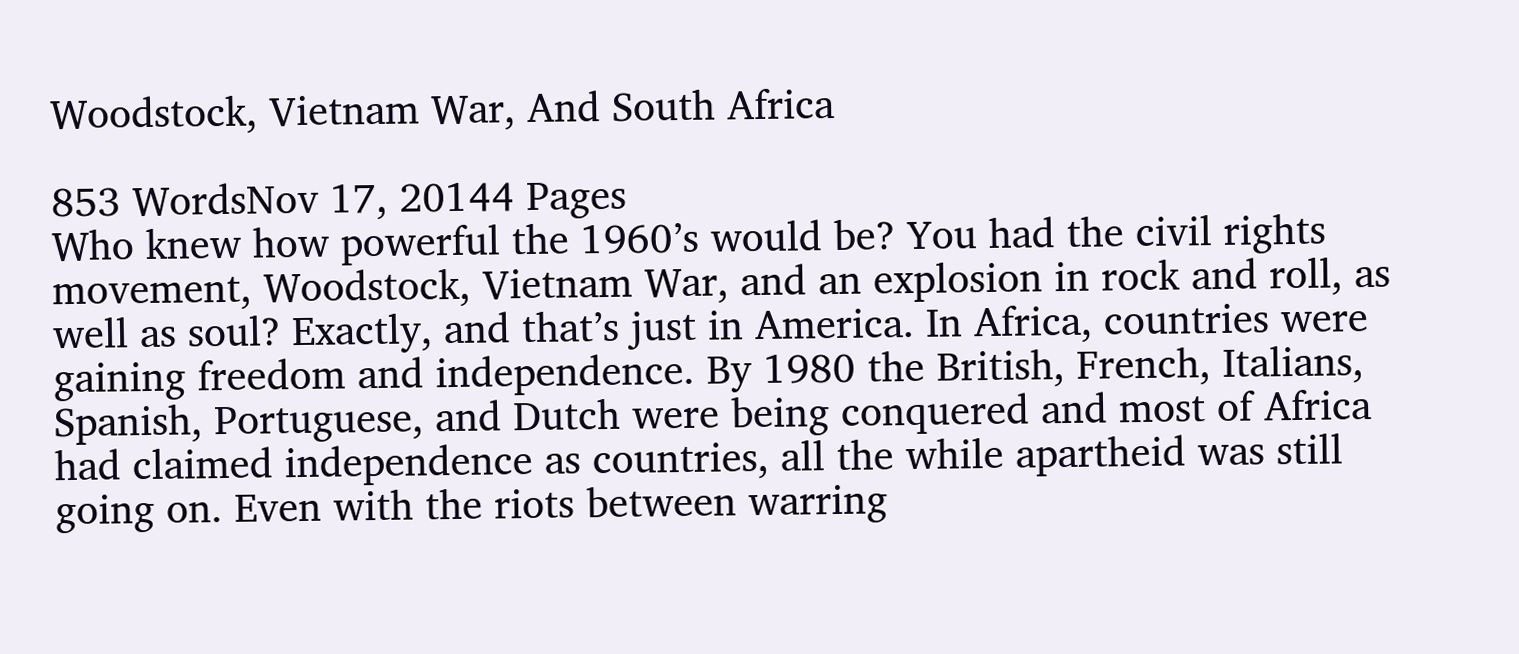Woodstock, Vietnam War, And South Africa

853 WordsNov 17, 20144 Pages
Who knew how powerful the 1960’s would be? You had the civil rights movement, Woodstock, Vietnam War, and an explosion in rock and roll, as well as soul? Exactly, and that’s just in America. In Africa, countries were gaining freedom and independence. By 1980 the British, French, Italians, Spanish, Portuguese, and Dutch were being conquered and most of Africa had claimed independence as countries, all the while apartheid was still going on. Even with the riots between warring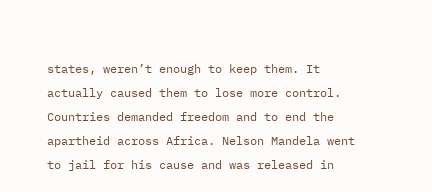states, weren’t enough to keep them. It actually caused them to lose more control. Countries demanded freedom and to end the apartheid across Africa. Nelson Mandela went to jail for his cause and was released in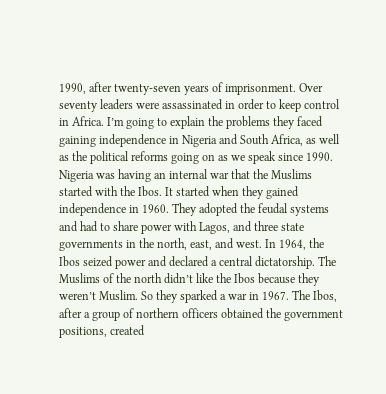1990, after twenty-seven years of imprisonment. Over seventy leaders were assassinated in order to keep control in Africa. I’m going to explain the problems they faced gaining independence in Nigeria and South Africa, as well as the political reforms going on as we speak since 1990. Nigeria was having an internal war that the Muslims started with the Ibos. It started when they gained independence in 1960. They adopted the feudal systems and had to share power with Lagos, and three state governments in the north, east, and west. In 1964, the Ibos seized power and declared a central dictatorship. The Muslims of the north didn’t like the Ibos because they weren’t Muslim. So they sparked a war in 1967. The Ibos, after a group of northern officers obtained the government positions, created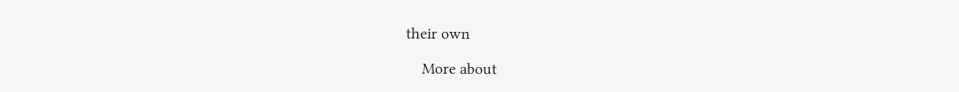their own

    More about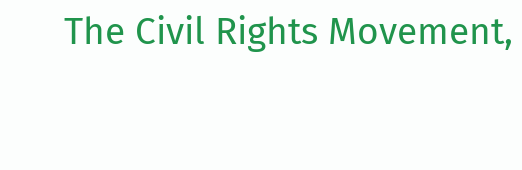The Civil Rights Movement,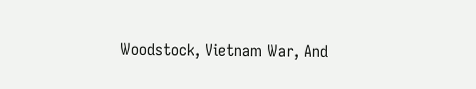Woodstock, Vietnam War, And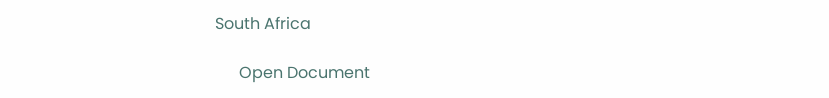South Africa

      Open Document